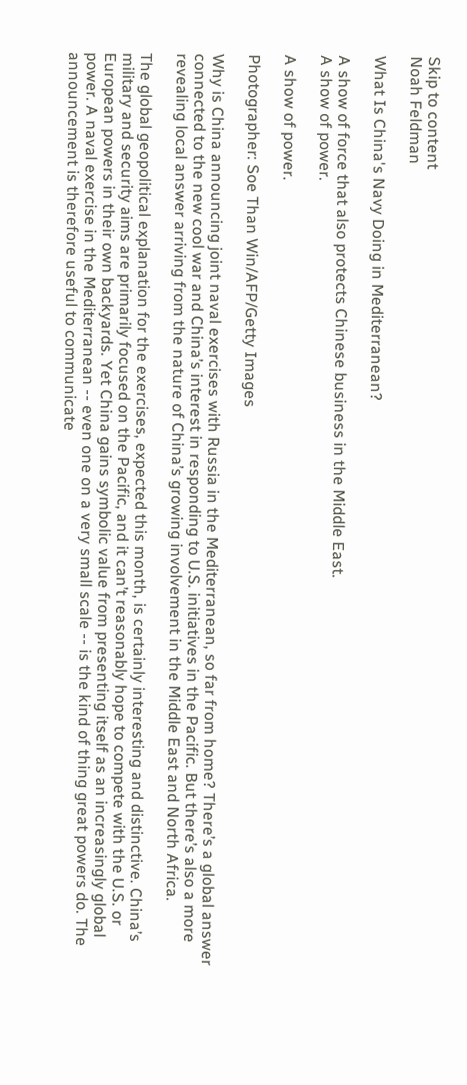Skip to content
Noah Feldman

What Is China's Navy Doing in Mediterranean?

A show of force that also protects Chinese business in the Middle East.
A show of power.

A show of power.

Photographer: Soe Than Win/AFP/Getty Images

Why is China announcing joint naval exercises with Russia in the Mediterranean, so far from home? There’s a global answer connected to the new cool war and China’s interest in responding to U.S. initiatives in the Pacific. But there’s also a more revealing local answer arriving from the nature of China’s growing involvement in the Middle East and North Africa.

The global geopolitical explanation for the exercises, expected this month, is certainly interesting and distinctive. China’s military and security aims are primarily focused on the Pacific, and it can’t reasonably hope to compete with the U.S. or European powers in their own backyards. Yet China gains symbolic value from presenting itself as an increasingly global power. A naval exercise in the Mediterranean -- even one on a very small scale -- is the kind of thing great powers do. The announcement is therefore useful to communicate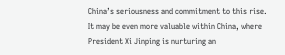China’s seriousness and commitment to this rise. It may be even more valuable within China, where President Xi Jinping is nurturing an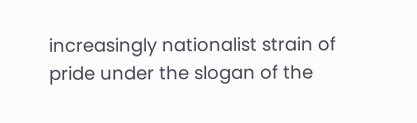increasingly nationalist strain of pride under the slogan of the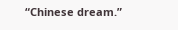“Chinese dream.”